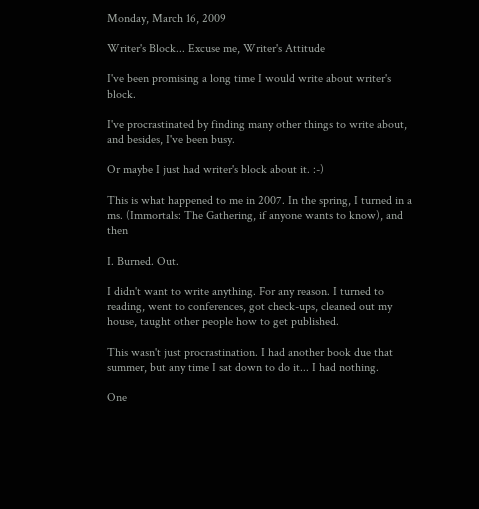Monday, March 16, 2009

Writer's Block... Excuse me, Writer's Attitude

I've been promising a long time I would write about writer's block.

I've procrastinated by finding many other things to write about, and besides, I've been busy.

Or maybe I just had writer's block about it. :-)

This is what happened to me in 2007. In the spring, I turned in a ms. (Immortals: The Gathering, if anyone wants to know), and then

I. Burned. Out.

I didn't want to write anything. For any reason. I turned to reading, went to conferences, got check-ups, cleaned out my house, taught other people how to get published.

This wasn't just procrastination. I had another book due that summer, but any time I sat down to do it... I had nothing.

One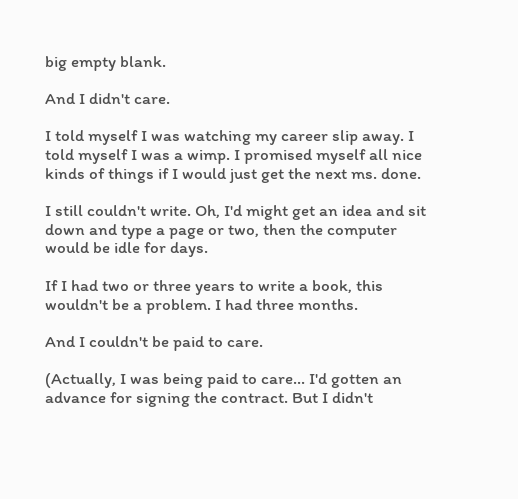big empty blank.

And I didn't care.

I told myself I was watching my career slip away. I told myself I was a wimp. I promised myself all nice kinds of things if I would just get the next ms. done.

I still couldn't write. Oh, I'd might get an idea and sit down and type a page or two, then the computer would be idle for days.

If I had two or three years to write a book, this wouldn't be a problem. I had three months.

And I couldn't be paid to care.

(Actually, I was being paid to care... I'd gotten an advance for signing the contract. But I didn't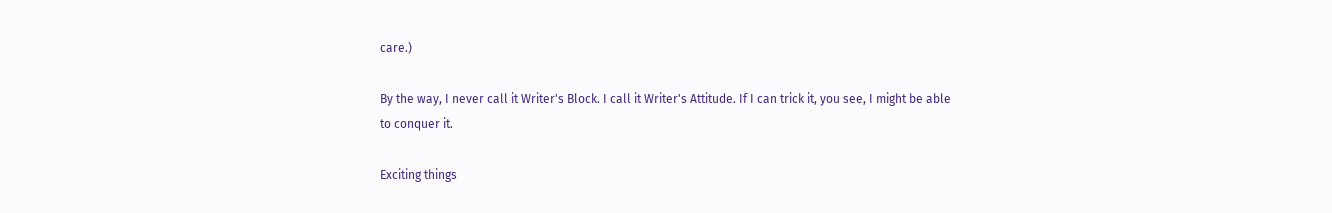care.)

By the way, I never call it Writer's Block. I call it Writer's Attitude. If I can trick it, you see, I might be able to conquer it.

Exciting things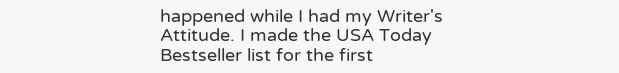happened while I had my Writer's Attitude. I made the USA Today Bestseller list for the first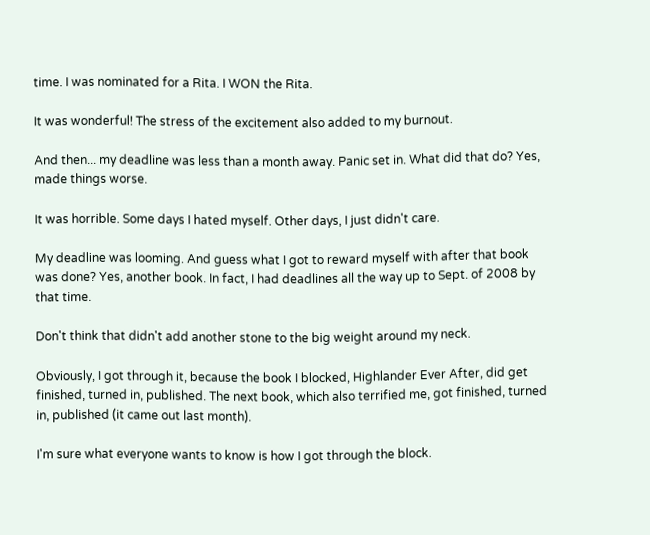time. I was nominated for a Rita. I WON the Rita.

It was wonderful! The stress of the excitement also added to my burnout.

And then... my deadline was less than a month away. Panic set in. What did that do? Yes, made things worse.

It was horrible. Some days I hated myself. Other days, I just didn't care.

My deadline was looming. And guess what I got to reward myself with after that book was done? Yes, another book. In fact, I had deadlines all the way up to Sept. of 2008 by that time.

Don't think that didn't add another stone to the big weight around my neck.

Obviously, I got through it, because the book I blocked, Highlander Ever After, did get finished, turned in, published. The next book, which also terrified me, got finished, turned in, published (it came out last month).

I'm sure what everyone wants to know is how I got through the block.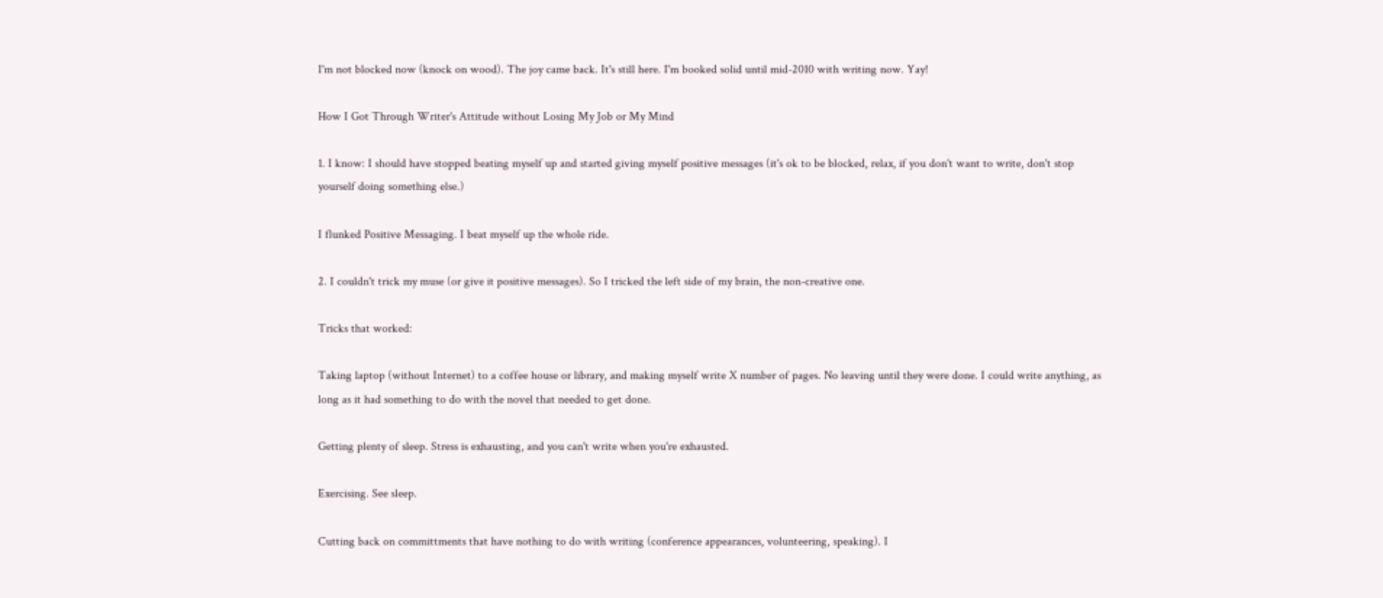I'm not blocked now (knock on wood). The joy came back. It's still here. I'm booked solid until mid-2010 with writing now. Yay!

How I Got Through Writer's Attitude without Losing My Job or My Mind

1. I know: I should have stopped beating myself up and started giving myself positive messages (it's ok to be blocked, relax, if you don't want to write, don't stop yourself doing something else.)

I flunked Positive Messaging. I beat myself up the whole ride.

2. I couldn't trick my muse (or give it positive messages). So I tricked the left side of my brain, the non-creative one.

Tricks that worked:

Taking laptop (without Internet) to a coffee house or library, and making myself write X number of pages. No leaving until they were done. I could write anything, as long as it had something to do with the novel that needed to get done.

Getting plenty of sleep. Stress is exhausting, and you can't write when you're exhausted.

Exercising. See sleep.

Cutting back on committments that have nothing to do with writing (conference appearances, volunteering, speaking). I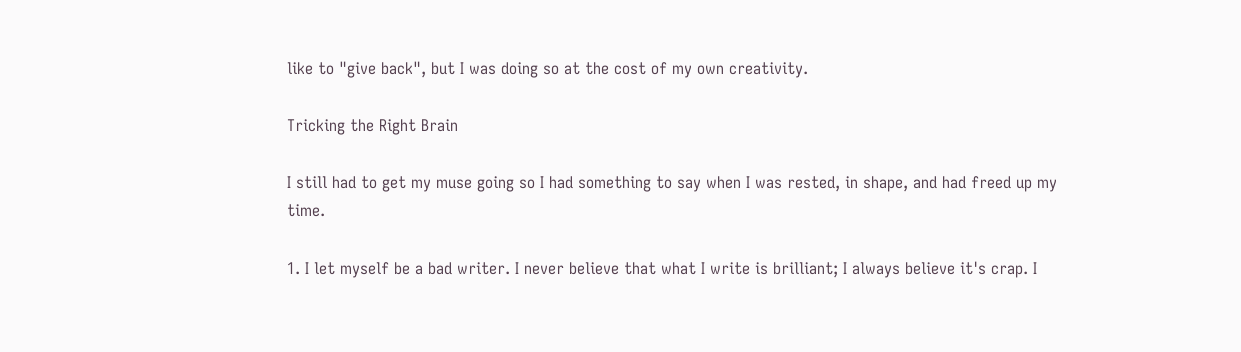like to "give back", but I was doing so at the cost of my own creativity.

Tricking the Right Brain

I still had to get my muse going so I had something to say when I was rested, in shape, and had freed up my time.

1. I let myself be a bad writer. I never believe that what I write is brilliant; I always believe it's crap. I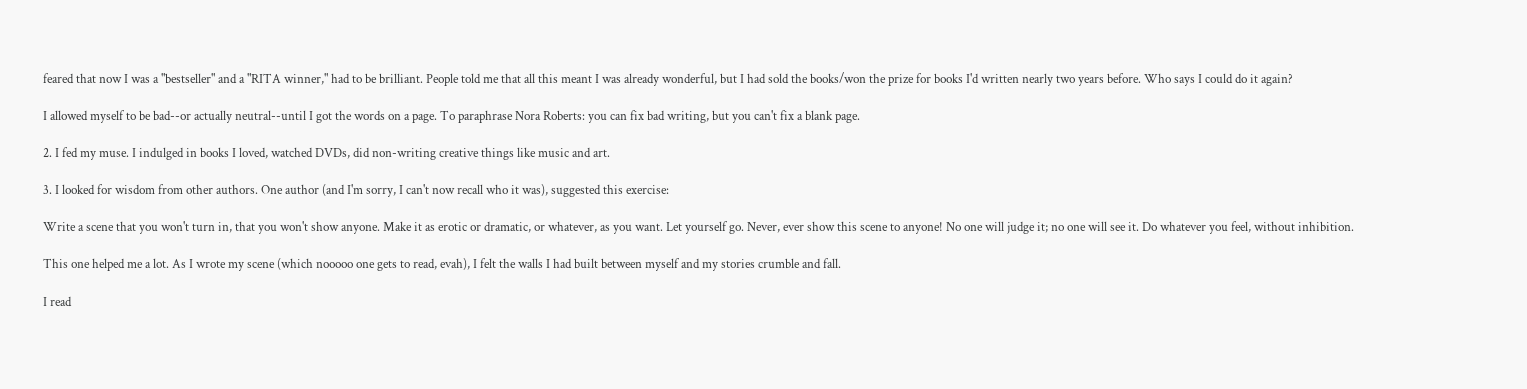feared that now I was a "bestseller" and a "RITA winner," had to be brilliant. People told me that all this meant I was already wonderful, but I had sold the books/won the prize for books I'd written nearly two years before. Who says I could do it again?

I allowed myself to be bad--or actually neutral--until I got the words on a page. To paraphrase Nora Roberts: you can fix bad writing, but you can't fix a blank page.

2. I fed my muse. I indulged in books I loved, watched DVDs, did non-writing creative things like music and art.

3. I looked for wisdom from other authors. One author (and I'm sorry, I can't now recall who it was), suggested this exercise:

Write a scene that you won't turn in, that you won't show anyone. Make it as erotic or dramatic, or whatever, as you want. Let yourself go. Never, ever show this scene to anyone! No one will judge it; no one will see it. Do whatever you feel, without inhibition.

This one helped me a lot. As I wrote my scene (which nooooo one gets to read, evah), I felt the walls I had built between myself and my stories crumble and fall.

I read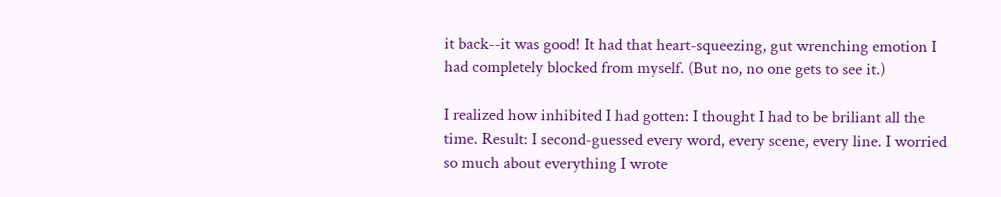it back--it was good! It had that heart-squeezing, gut wrenching emotion I had completely blocked from myself. (But no, no one gets to see it.)

I realized how inhibited I had gotten: I thought I had to be briliant all the time. Result: I second-guessed every word, every scene, every line. I worried so much about everything I wrote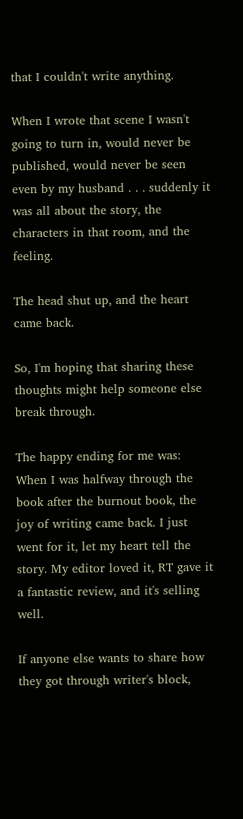that I couldn't write anything.

When I wrote that scene I wasn't going to turn in, would never be published, would never be seen even by my husband . . . suddenly it was all about the story, the characters in that room, and the feeling.

The head shut up, and the heart came back.

So, I'm hoping that sharing these thoughts might help someone else break through.

The happy ending for me was: When I was halfway through the book after the burnout book, the joy of writing came back. I just went for it, let my heart tell the story. My editor loved it, RT gave it a fantastic review, and it's selling well.

If anyone else wants to share how they got through writer's block,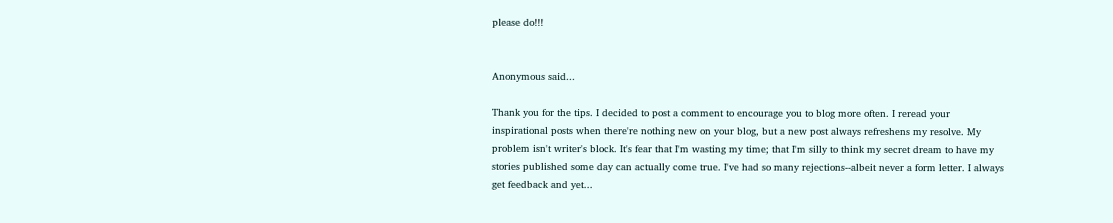please do!!!


Anonymous said...

Thank you for the tips. I decided to post a comment to encourage you to blog more often. I reread your inspirational posts when there're nothing new on your blog, but a new post always refreshens my resolve. My problem isn't writer's block. It's fear that I'm wasting my time; that I'm silly to think my secret dream to have my stories published some day can actually come true. I've had so many rejections--albeit never a form letter. I always get feedback and yet...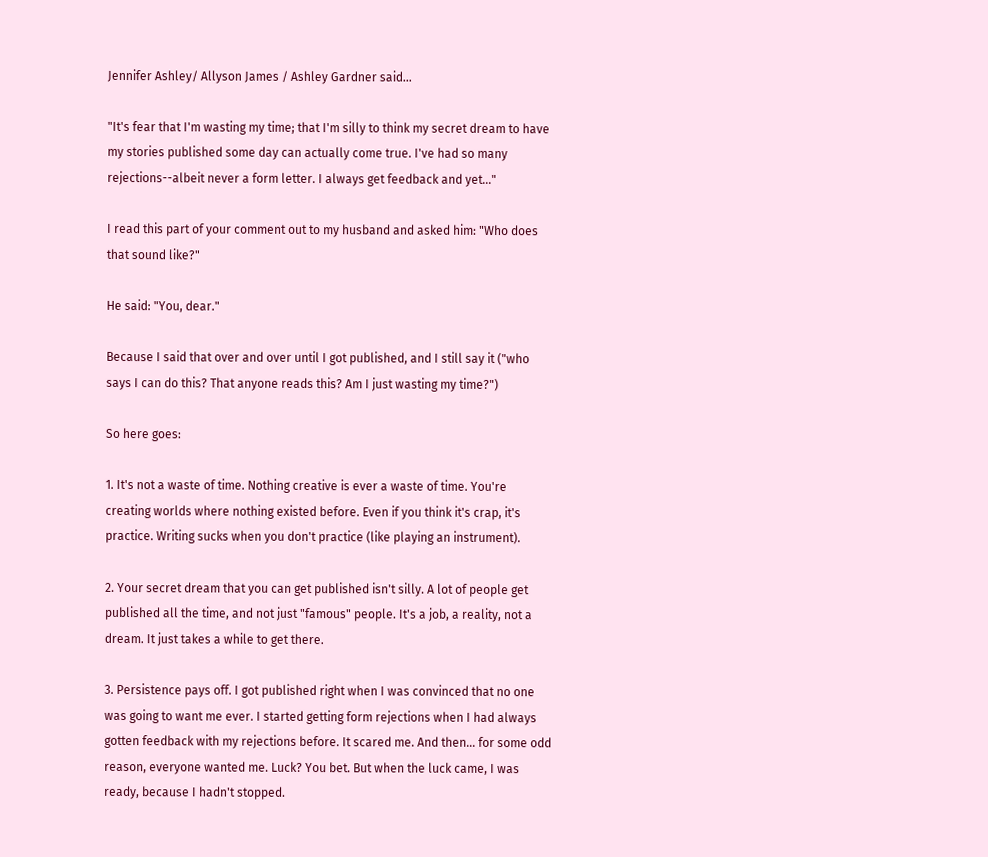Jennifer Ashley/ Allyson James / Ashley Gardner said...

"It's fear that I'm wasting my time; that I'm silly to think my secret dream to have my stories published some day can actually come true. I've had so many rejections--albeit never a form letter. I always get feedback and yet..."

I read this part of your comment out to my husband and asked him: "Who does that sound like?"

He said: "You, dear."

Because I said that over and over until I got published, and I still say it ("who says I can do this? That anyone reads this? Am I just wasting my time?")

So here goes:

1. It's not a waste of time. Nothing creative is ever a waste of time. You're creating worlds where nothing existed before. Even if you think it's crap, it's practice. Writing sucks when you don't practice (like playing an instrument).

2. Your secret dream that you can get published isn't silly. A lot of people get published all the time, and not just "famous" people. It's a job, a reality, not a dream. It just takes a while to get there.

3. Persistence pays off. I got published right when I was convinced that no one was going to want me ever. I started getting form rejections when I had always gotten feedback with my rejections before. It scared me. And then... for some odd reason, everyone wanted me. Luck? You bet. But when the luck came, I was ready, because I hadn't stopped.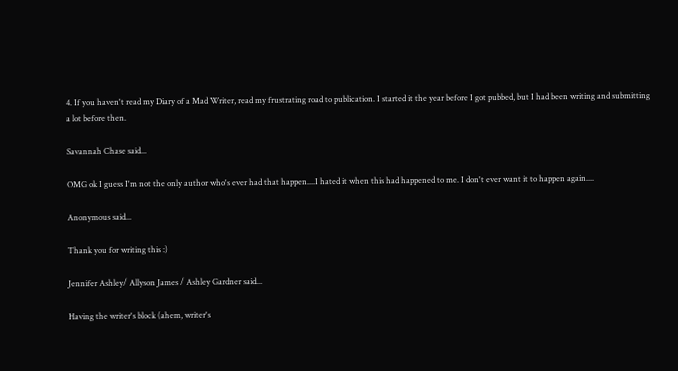4. If you haven't read my Diary of a Mad Writer, read my frustrating road to publication. I started it the year before I got pubbed, but I had been writing and submitting a lot before then.

Savannah Chase said...

OMG ok I guess I'm not the only author who's ever had that happen....I hated it when this had happened to me. I don't ever want it to happen again....

Anonymous said...

Thank you for writing this :)

Jennifer Ashley/ Allyson James / Ashley Gardner said...

Having the writer's block (ahem, writer's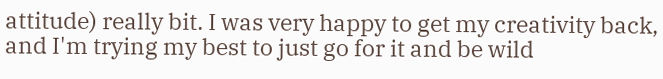attitude) really bit. I was very happy to get my creativity back, and I'm trying my best to just go for it and be wild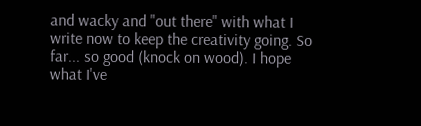and wacky and "out there" with what I write now to keep the creativity going. So far... so good (knock on wood). I hope what I've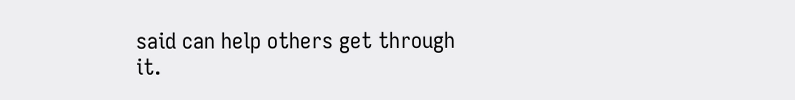said can help others get through it.